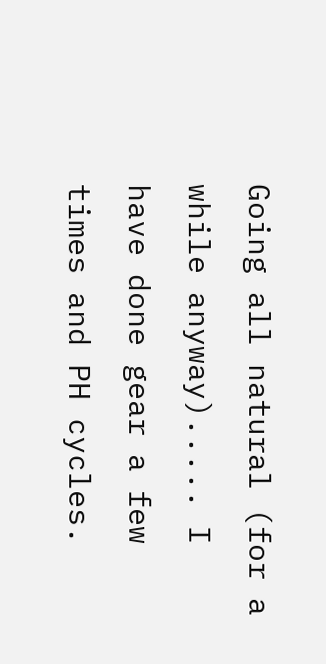Going all natural (for a while anyway)..... I have done gear a few times and PH cycles.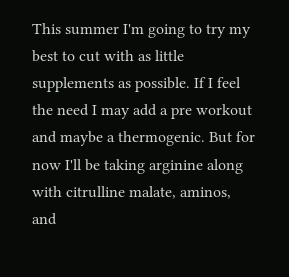This summer I'm going to try my best to cut with as little supplements as possible. If I feel the need I may add a pre workout and maybe a thermogenic. But for now I'll be taking arginine along with citrulline malate, aminos, and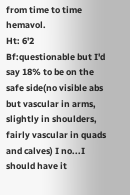from time to time hemavol.
Ht: 6'2
Bf:questionable but I'd say 18% to be on the safe side(no visible abs but vascular in arms, slightly in shoulders, fairly vascular in quads and calves) I no...I should have it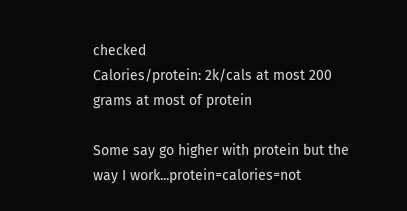checked
Calories/protein: 2k/cals at most 200 grams at most of protein

Some say go higher with protein but the way I work...protein=calories=not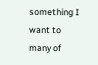something I want to many of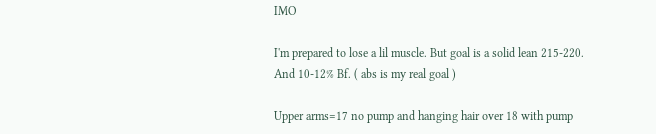IMO

I'm prepared to lose a lil muscle. But goal is a solid lean 215-220. And 10-12% Bf. ( abs is my real goal )

Upper arms=17 no pump and hanging hair over 18 with pump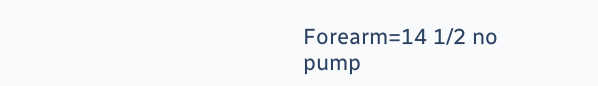Forearm=14 1/2 no pump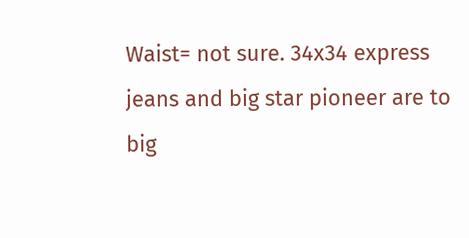Waist= not sure. 34x34 express jeans and big star pioneer are to big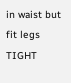in waist but fit legs TIGHT